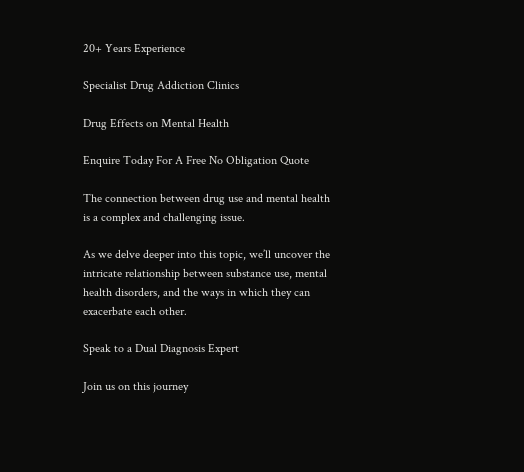20+ Years Experience

Specialist Drug Addiction Clinics

Drug Effects on Mental Health

Enquire Today For A Free No Obligation Quote

The connection between drug use and mental health is a complex and challenging issue.

As we delve deeper into this topic, we’ll uncover the intricate relationship between substance use, mental health disorders, and the ways in which they can exacerbate each other.

Speak to a Dual Diagnosis Expert

Join us on this journey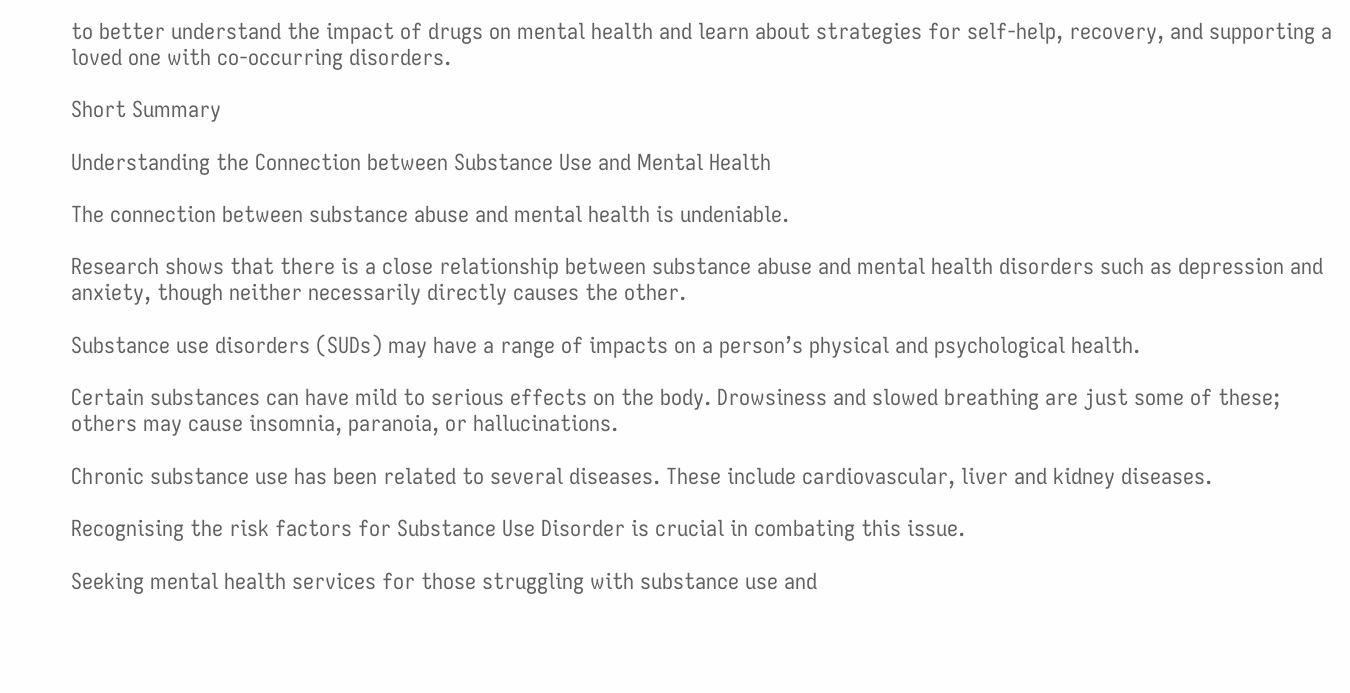to better understand the impact of drugs on mental health and learn about strategies for self-help, recovery, and supporting a loved one with co-occurring disorders.

Short Summary

Understanding the Connection between Substance Use and Mental Health

The connection between substance abuse and mental health is undeniable.

Research shows that there is a close relationship between substance abuse and mental health disorders such as depression and anxiety, though neither necessarily directly causes the other.

Substance use disorders (SUDs) may have a range of impacts on a person’s physical and psychological health.

Certain substances can have mild to serious effects on the body. Drowsiness and slowed breathing are just some of these; others may cause insomnia, paranoia, or hallucinations.

Chronic substance use has been related to several diseases. These include cardiovascular, liver and kidney diseases.

Recognising the risk factors for Substance Use Disorder is crucial in combating this issue.

Seeking mental health services for those struggling with substance use and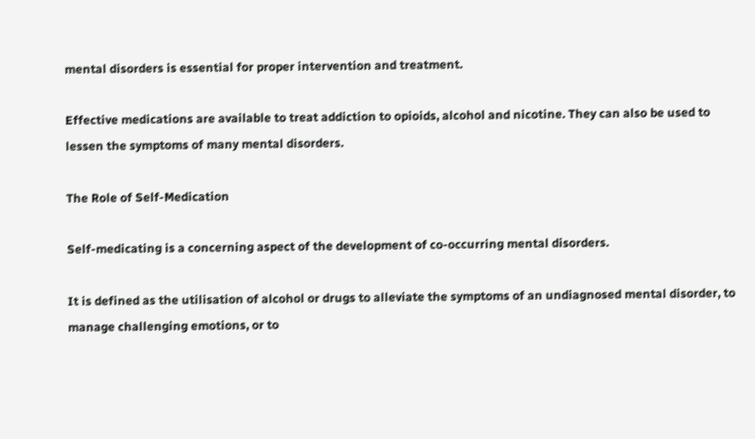mental disorders is essential for proper intervention and treatment.

Effective medications are available to treat addiction to opioids, alcohol and nicotine. They can also be used to lessen the symptoms of many mental disorders.

The Role of Self-Medication

Self-medicating is a concerning aspect of the development of co-occurring mental disorders.

It is defined as the utilisation of alcohol or drugs to alleviate the symptoms of an undiagnosed mental disorder, to manage challenging emotions, or to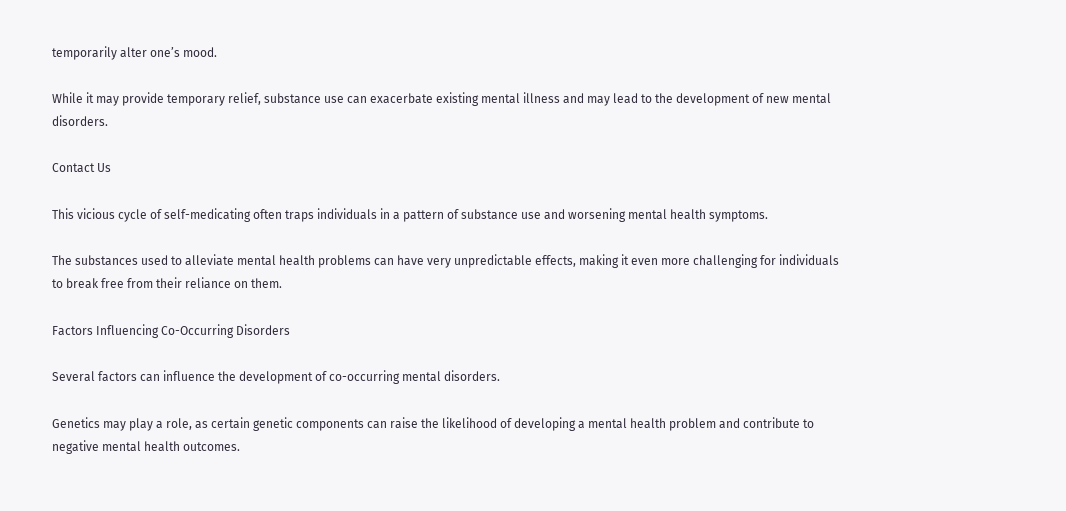temporarily alter one’s mood.

While it may provide temporary relief, substance use can exacerbate existing mental illness and may lead to the development of new mental disorders.

Contact Us

This vicious cycle of self-medicating often traps individuals in a pattern of substance use and worsening mental health symptoms.

The substances used to alleviate mental health problems can have very unpredictable effects, making it even more challenging for individuals to break free from their reliance on them.

Factors Influencing Co-Occurring Disorders

Several factors can influence the development of co-occurring mental disorders.

Genetics may play a role, as certain genetic components can raise the likelihood of developing a mental health problem and contribute to negative mental health outcomes.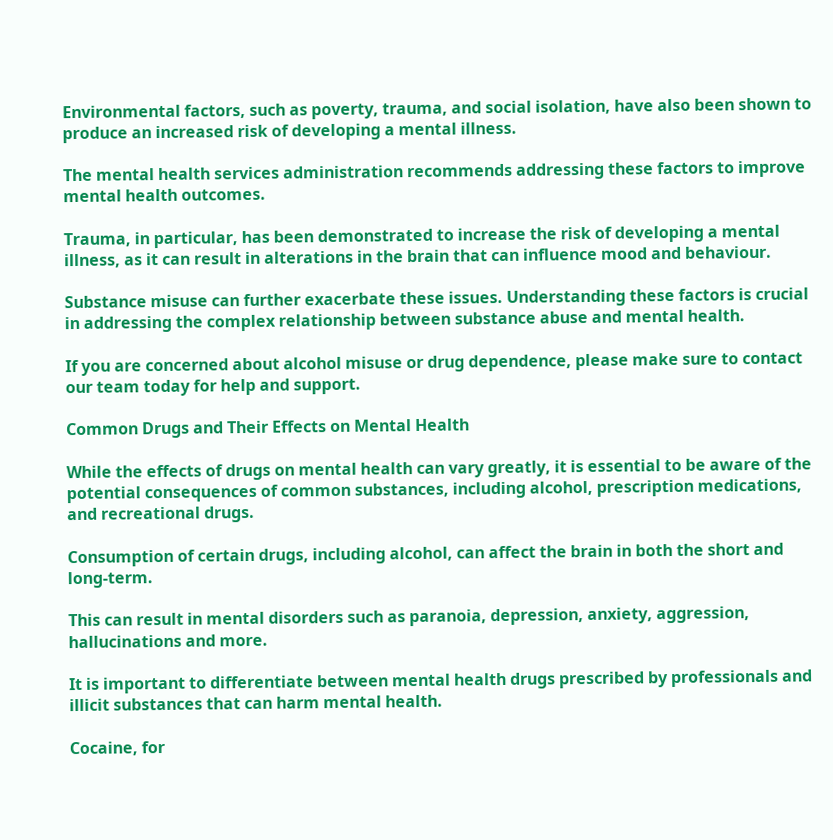Environmental factors, such as poverty, trauma, and social isolation, have also been shown to produce an increased risk of developing a mental illness.

The mental health services administration recommends addressing these factors to improve mental health outcomes.

Trauma, in particular, has been demonstrated to increase the risk of developing a mental illness, as it can result in alterations in the brain that can influence mood and behaviour.

Substance misuse can further exacerbate these issues. Understanding these factors is crucial in addressing the complex relationship between substance abuse and mental health.

If you are concerned about alcohol misuse or drug dependence, please make sure to contact our team today for help and support.

Common Drugs and Their Effects on Mental Health

While the effects of drugs on mental health can vary greatly, it is essential to be aware of the potential consequences of common substances, including alcohol, prescription medications, and recreational drugs.

Consumption of certain drugs, including alcohol, can affect the brain in both the short and long-term.

This can result in mental disorders such as paranoia, depression, anxiety, aggression, hallucinations and more.

It is important to differentiate between mental health drugs prescribed by professionals and illicit substances that can harm mental health.

Cocaine, for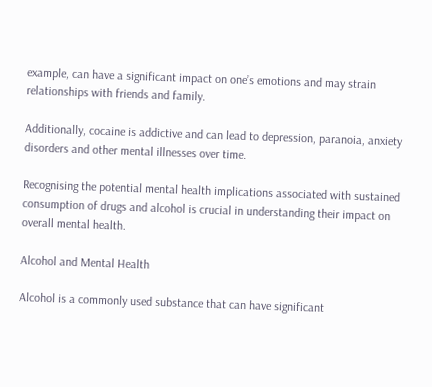example, can have a significant impact on one’s emotions and may strain relationships with friends and family.

Additionally, cocaine is addictive and can lead to depression, paranoia, anxiety disorders and other mental illnesses over time.

Recognising the potential mental health implications associated with sustained consumption of drugs and alcohol is crucial in understanding their impact on overall mental health.

Alcohol and Mental Health

Alcohol is a commonly used substance that can have significant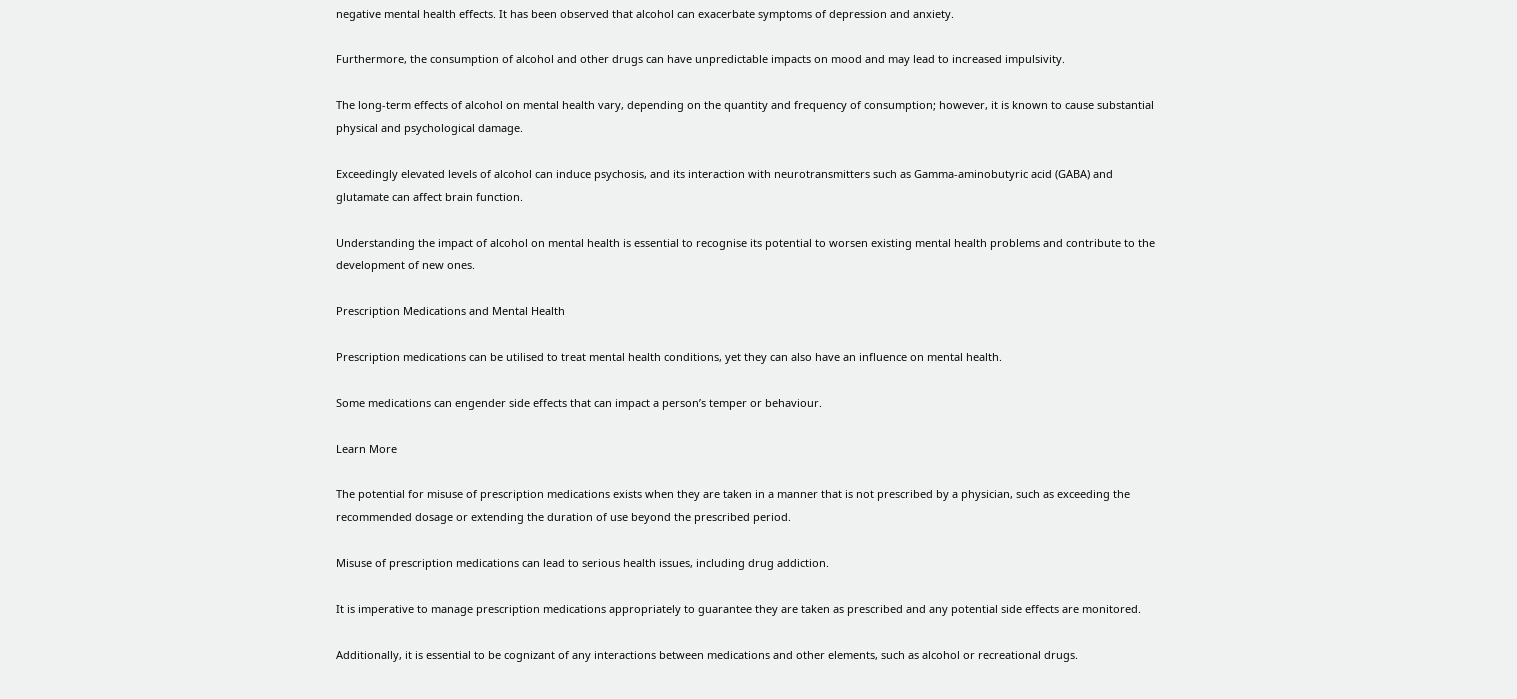negative mental health effects. It has been observed that alcohol can exacerbate symptoms of depression and anxiety.

Furthermore, the consumption of alcohol and other drugs can have unpredictable impacts on mood and may lead to increased impulsivity.

The long-term effects of alcohol on mental health vary, depending on the quantity and frequency of consumption; however, it is known to cause substantial physical and psychological damage.

Exceedingly elevated levels of alcohol can induce psychosis, and its interaction with neurotransmitters such as Gamma-aminobutyric acid (GABA) and glutamate can affect brain function.

Understanding the impact of alcohol on mental health is essential to recognise its potential to worsen existing mental health problems and contribute to the development of new ones.

Prescription Medications and Mental Health

Prescription medications can be utilised to treat mental health conditions, yet they can also have an influence on mental health.

Some medications can engender side effects that can impact a person’s temper or behaviour.

Learn More

The potential for misuse of prescription medications exists when they are taken in a manner that is not prescribed by a physician, such as exceeding the recommended dosage or extending the duration of use beyond the prescribed period.

Misuse of prescription medications can lead to serious health issues, including drug addiction.

It is imperative to manage prescription medications appropriately to guarantee they are taken as prescribed and any potential side effects are monitored.

Additionally, it is essential to be cognizant of any interactions between medications and other elements, such as alcohol or recreational drugs.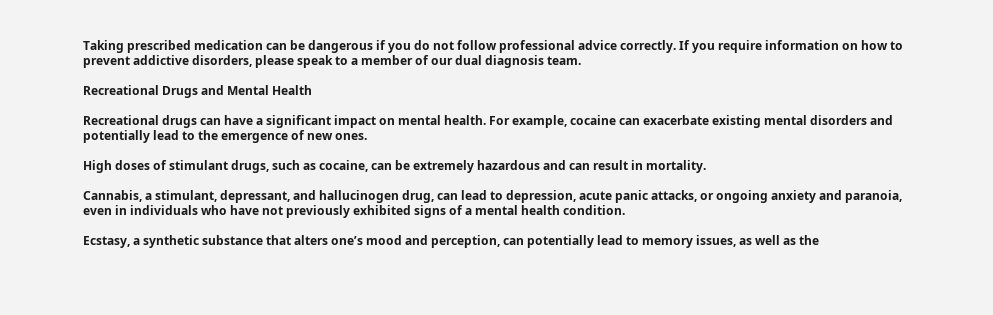Taking prescribed medication can be dangerous if you do not follow professional advice correctly. If you require information on how to prevent addictive disorders, please speak to a member of our dual diagnosis team.

Recreational Drugs and Mental Health

Recreational drugs can have a significant impact on mental health. For example, cocaine can exacerbate existing mental disorders and potentially lead to the emergence of new ones.

High doses of stimulant drugs, such as cocaine, can be extremely hazardous and can result in mortality.

Cannabis, a stimulant, depressant, and hallucinogen drug, can lead to depression, acute panic attacks, or ongoing anxiety and paranoia, even in individuals who have not previously exhibited signs of a mental health condition.

Ecstasy, a synthetic substance that alters one’s mood and perception, can potentially lead to memory issues, as well as the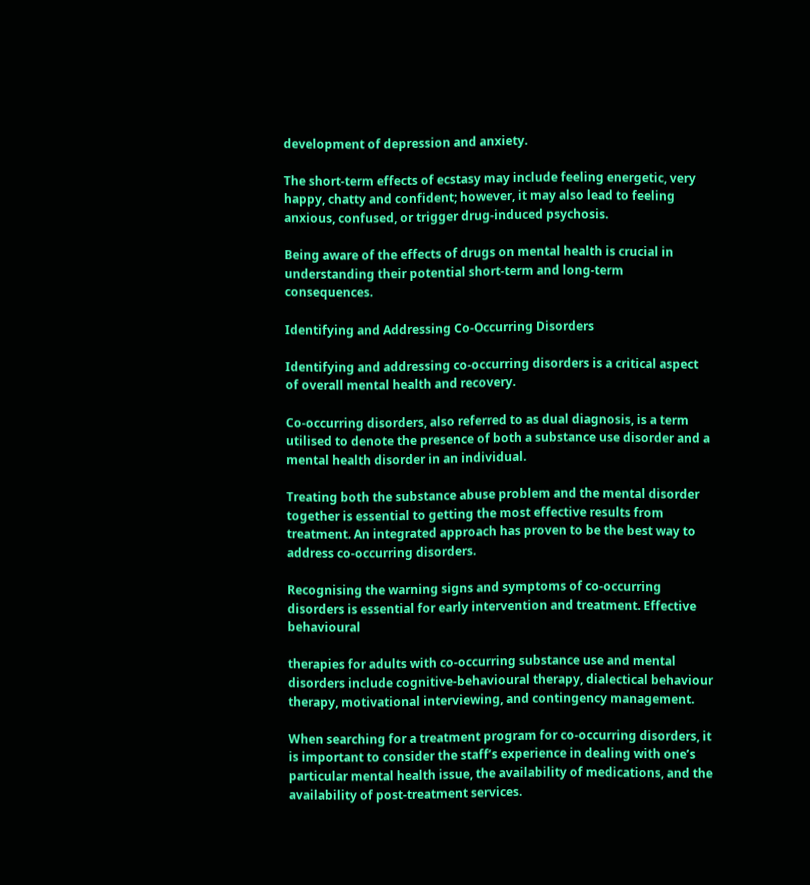development of depression and anxiety.

The short-term effects of ecstasy may include feeling energetic, very happy, chatty and confident; however, it may also lead to feeling anxious, confused, or trigger drug-induced psychosis.

Being aware of the effects of drugs on mental health is crucial in understanding their potential short-term and long-term consequences.

Identifying and Addressing Co-Occurring Disorders

Identifying and addressing co-occurring disorders is a critical aspect of overall mental health and recovery.

Co-occurring disorders, also referred to as dual diagnosis, is a term utilised to denote the presence of both a substance use disorder and a mental health disorder in an individual.

Treating both the substance abuse problem and the mental disorder together is essential to getting the most effective results from treatment. An integrated approach has proven to be the best way to address co-occurring disorders.

Recognising the warning signs and symptoms of co-occurring disorders is essential for early intervention and treatment. Effective behavioural

therapies for adults with co-occurring substance use and mental disorders include cognitive-behavioural therapy, dialectical behaviour therapy, motivational interviewing, and contingency management.

When searching for a treatment program for co-occurring disorders, it is important to consider the staff’s experience in dealing with one’s particular mental health issue, the availability of medications, and the availability of post-treatment services.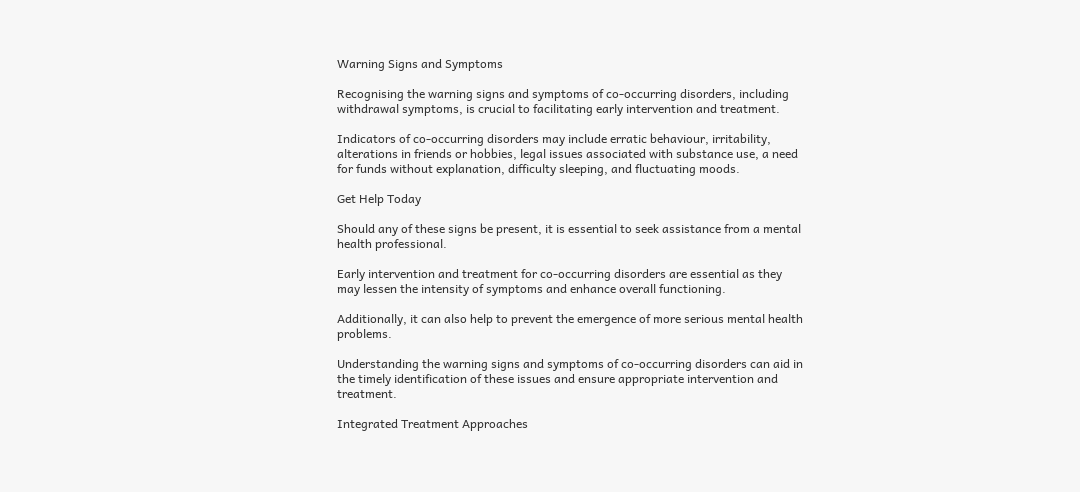Warning Signs and Symptoms

Recognising the warning signs and symptoms of co-occurring disorders, including withdrawal symptoms, is crucial to facilitating early intervention and treatment.

Indicators of co-occurring disorders may include erratic behaviour, irritability, alterations in friends or hobbies, legal issues associated with substance use, a need for funds without explanation, difficulty sleeping, and fluctuating moods.

Get Help Today

Should any of these signs be present, it is essential to seek assistance from a mental health professional.

Early intervention and treatment for co-occurring disorders are essential as they may lessen the intensity of symptoms and enhance overall functioning.

Additionally, it can also help to prevent the emergence of more serious mental health problems.

Understanding the warning signs and symptoms of co-occurring disorders can aid in the timely identification of these issues and ensure appropriate intervention and treatment.

Integrated Treatment Approaches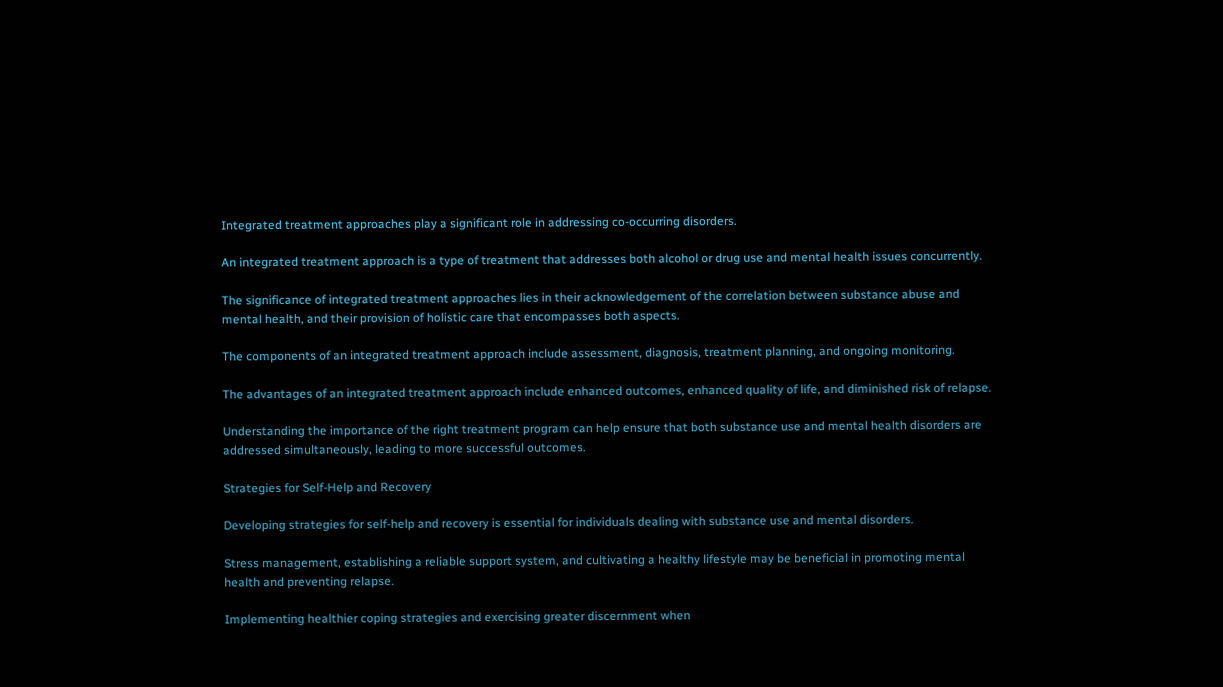Integrated treatment approaches play a significant role in addressing co-occurring disorders.

An integrated treatment approach is a type of treatment that addresses both alcohol or drug use and mental health issues concurrently.

The significance of integrated treatment approaches lies in their acknowledgement of the correlation between substance abuse and mental health, and their provision of holistic care that encompasses both aspects.

The components of an integrated treatment approach include assessment, diagnosis, treatment planning, and ongoing monitoring.

The advantages of an integrated treatment approach include enhanced outcomes, enhanced quality of life, and diminished risk of relapse.

Understanding the importance of the right treatment program can help ensure that both substance use and mental health disorders are addressed simultaneously, leading to more successful outcomes.

Strategies for Self-Help and Recovery

Developing strategies for self-help and recovery is essential for individuals dealing with substance use and mental disorders.

Stress management, establishing a reliable support system, and cultivating a healthy lifestyle may be beneficial in promoting mental health and preventing relapse.

Implementing healthier coping strategies and exercising greater discernment when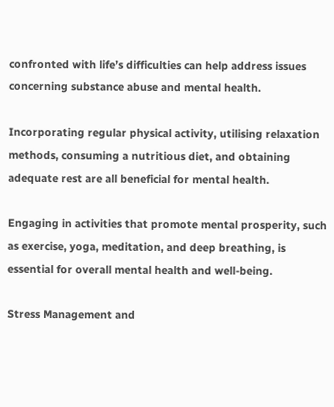confronted with life’s difficulties can help address issues concerning substance abuse and mental health.

Incorporating regular physical activity, utilising relaxation methods, consuming a nutritious diet, and obtaining adequate rest are all beneficial for mental health.

Engaging in activities that promote mental prosperity, such as exercise, yoga, meditation, and deep breathing, is essential for overall mental health and well-being.

Stress Management and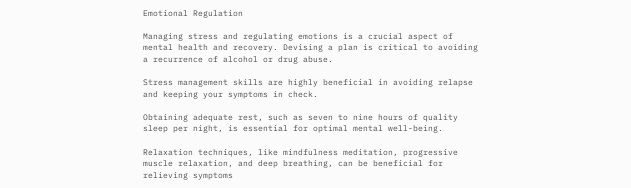Emotional Regulation

Managing stress and regulating emotions is a crucial aspect of mental health and recovery. Devising a plan is critical to avoiding a recurrence of alcohol or drug abuse.

Stress management skills are highly beneficial in avoiding relapse and keeping your symptoms in check.

Obtaining adequate rest, such as seven to nine hours of quality sleep per night, is essential for optimal mental well-being.

Relaxation techniques, like mindfulness meditation, progressive muscle relaxation, and deep breathing, can be beneficial for relieving symptoms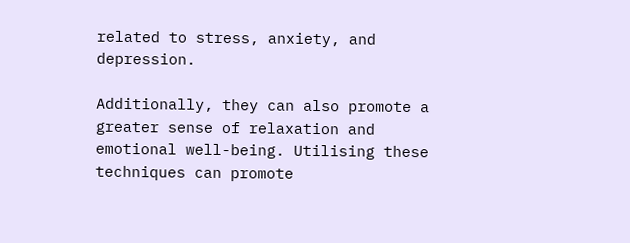related to stress, anxiety, and depression.

Additionally, they can also promote a greater sense of relaxation and emotional well-being. Utilising these techniques can promote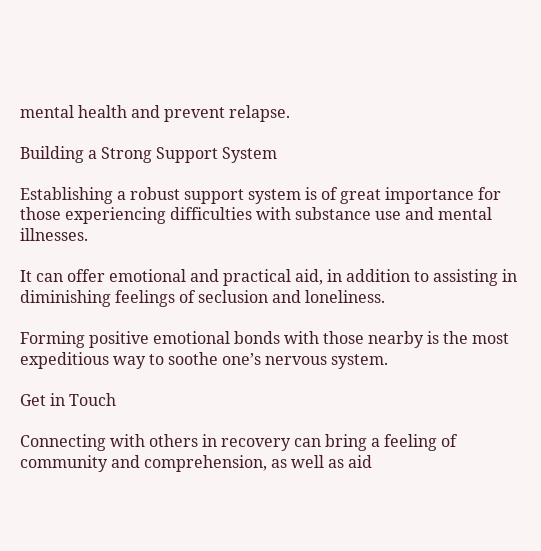mental health and prevent relapse.

Building a Strong Support System

Establishing a robust support system is of great importance for those experiencing difficulties with substance use and mental illnesses.

It can offer emotional and practical aid, in addition to assisting in diminishing feelings of seclusion and loneliness.

Forming positive emotional bonds with those nearby is the most expeditious way to soothe one’s nervous system.

Get in Touch

Connecting with others in recovery can bring a feeling of community and comprehension, as well as aid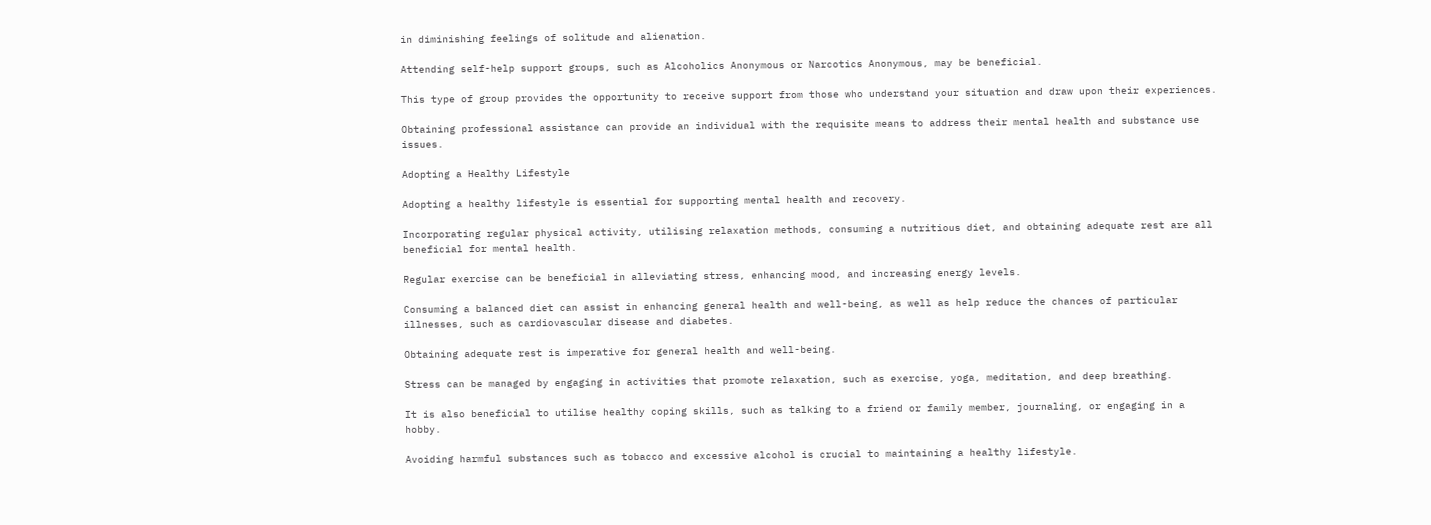in diminishing feelings of solitude and alienation.

Attending self-help support groups, such as Alcoholics Anonymous or Narcotics Anonymous, may be beneficial.

This type of group provides the opportunity to receive support from those who understand your situation and draw upon their experiences.

Obtaining professional assistance can provide an individual with the requisite means to address their mental health and substance use issues.

Adopting a Healthy Lifestyle

Adopting a healthy lifestyle is essential for supporting mental health and recovery.

Incorporating regular physical activity, utilising relaxation methods, consuming a nutritious diet, and obtaining adequate rest are all beneficial for mental health.

Regular exercise can be beneficial in alleviating stress, enhancing mood, and increasing energy levels.

Consuming a balanced diet can assist in enhancing general health and well-being, as well as help reduce the chances of particular illnesses, such as cardiovascular disease and diabetes.

Obtaining adequate rest is imperative for general health and well-being.

Stress can be managed by engaging in activities that promote relaxation, such as exercise, yoga, meditation, and deep breathing.

It is also beneficial to utilise healthy coping skills, such as talking to a friend or family member, journaling, or engaging in a hobby.

Avoiding harmful substances such as tobacco and excessive alcohol is crucial to maintaining a healthy lifestyle.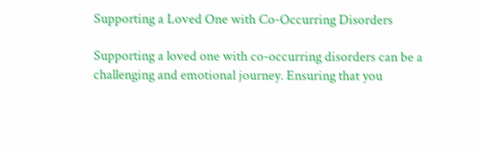Supporting a Loved One with Co-Occurring Disorders

Supporting a loved one with co-occurring disorders can be a challenging and emotional journey. Ensuring that you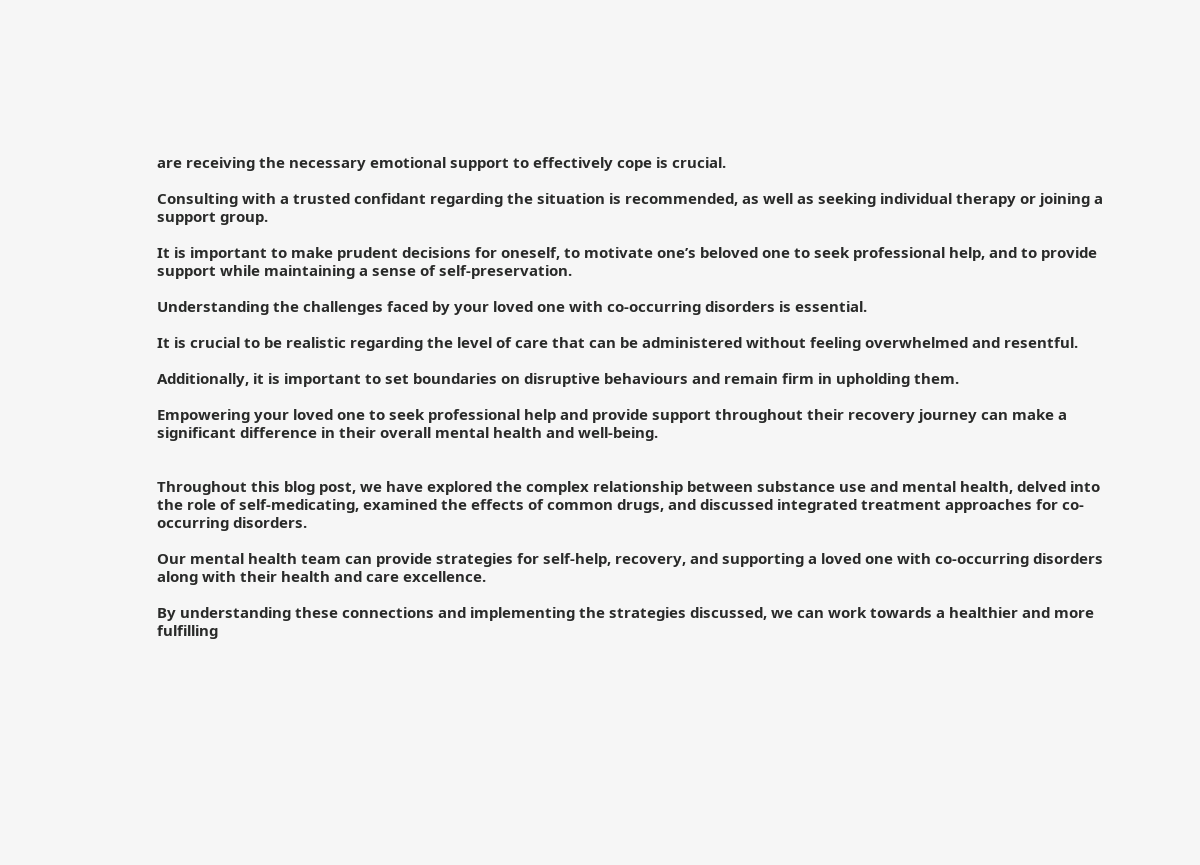are receiving the necessary emotional support to effectively cope is crucial.

Consulting with a trusted confidant regarding the situation is recommended, as well as seeking individual therapy or joining a support group.

It is important to make prudent decisions for oneself, to motivate one’s beloved one to seek professional help, and to provide support while maintaining a sense of self-preservation.

Understanding the challenges faced by your loved one with co-occurring disorders is essential.

It is crucial to be realistic regarding the level of care that can be administered without feeling overwhelmed and resentful.

Additionally, it is important to set boundaries on disruptive behaviours and remain firm in upholding them.

Empowering your loved one to seek professional help and provide support throughout their recovery journey can make a significant difference in their overall mental health and well-being.


Throughout this blog post, we have explored the complex relationship between substance use and mental health, delved into the role of self-medicating, examined the effects of common drugs, and discussed integrated treatment approaches for co-occurring disorders.

Our mental health team can provide strategies for self-help, recovery, and supporting a loved one with co-occurring disorders along with their health and care excellence.

By understanding these connections and implementing the strategies discussed, we can work towards a healthier and more fulfilling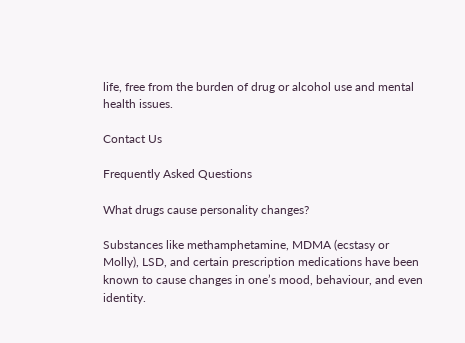life, free from the burden of drug or alcohol use and mental health issues.

Contact Us

Frequently Asked Questions

What drugs cause personality changes?

Substances like methamphetamine, MDMA (ecstasy or Molly), LSD, and certain prescription medications have been known to cause changes in one’s mood, behaviour, and even identity.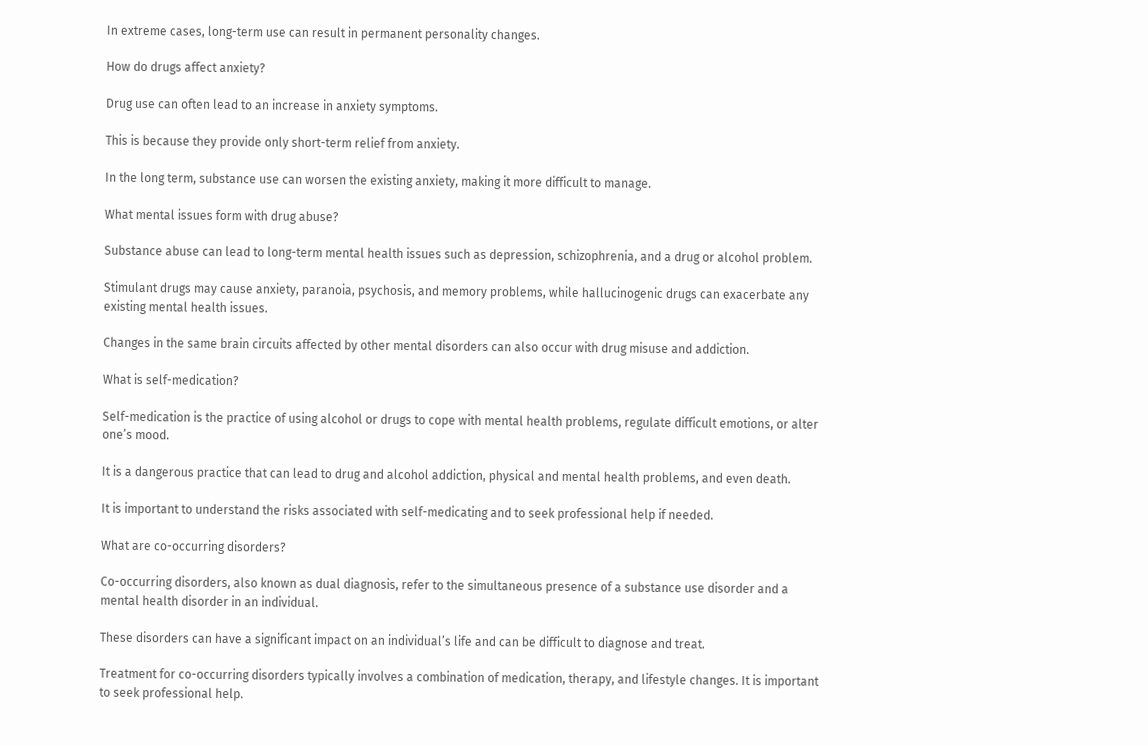In extreme cases, long-term use can result in permanent personality changes.

How do drugs affect anxiety?

Drug use can often lead to an increase in anxiety symptoms.

This is because they provide only short-term relief from anxiety.

In the long term, substance use can worsen the existing anxiety, making it more difficult to manage.

What mental issues form with drug abuse?

Substance abuse can lead to long-term mental health issues such as depression, schizophrenia, and a drug or alcohol problem.

Stimulant drugs may cause anxiety, paranoia, psychosis, and memory problems, while hallucinogenic drugs can exacerbate any existing mental health issues.

Changes in the same brain circuits affected by other mental disorders can also occur with drug misuse and addiction.

What is self-medication?

Self-medication is the practice of using alcohol or drugs to cope with mental health problems, regulate difficult emotions, or alter one’s mood.

It is a dangerous practice that can lead to drug and alcohol addiction, physical and mental health problems, and even death.

It is important to understand the risks associated with self-medicating and to seek professional help if needed.

What are co-occurring disorders?

Co-occurring disorders, also known as dual diagnosis, refer to the simultaneous presence of a substance use disorder and a mental health disorder in an individual.

These disorders can have a significant impact on an individual’s life and can be difficult to diagnose and treat.

Treatment for co-occurring disorders typically involves a combination of medication, therapy, and lifestyle changes. It is important to seek professional help.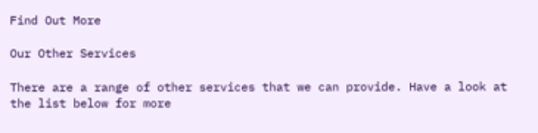Find Out More

Our Other Services

There are a range of other services that we can provide. Have a look at the list below for more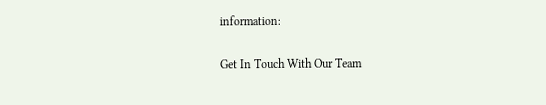information:

Get In Touch With Our Team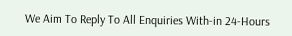We Aim To Reply To All Enquiries With-in 24-Hours